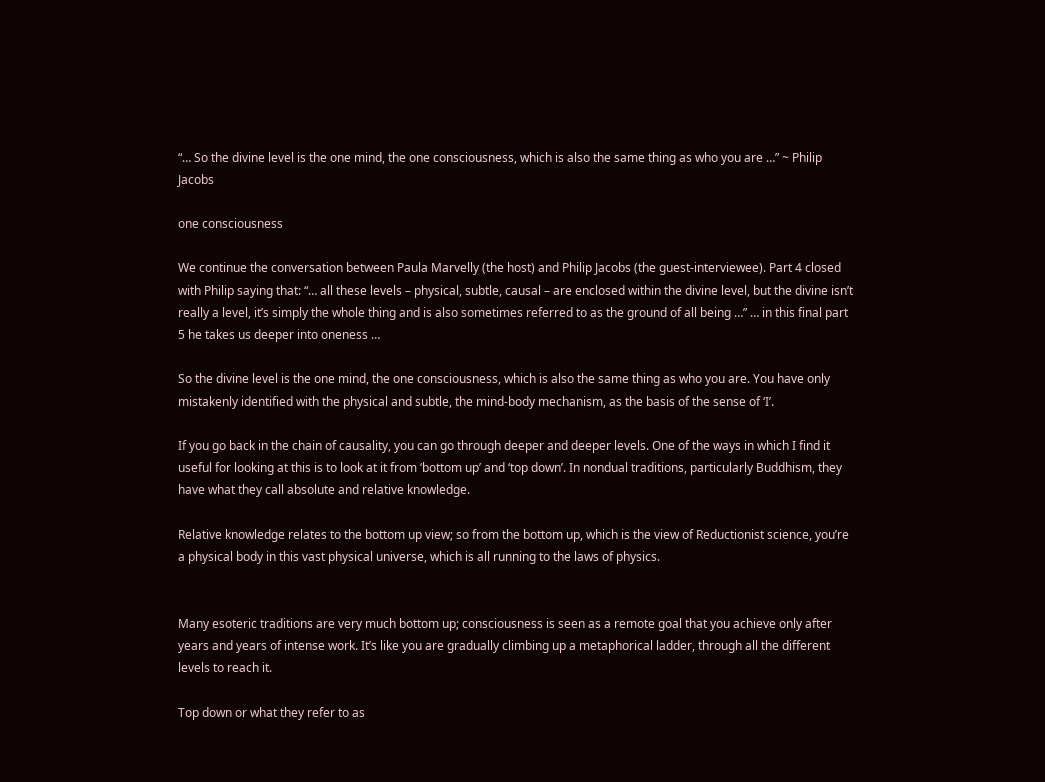“… So the divine level is the one mind, the one consciousness, which is also the same thing as who you are …” ~ Philip Jacobs

one consciousness

We continue the conversation between Paula Marvelly (the host) and Philip Jacobs (the guest-interviewee). Part 4 closed with Philip saying that: “… all these levels – physical, subtle, causal – are enclosed within the divine level, but the divine isn’t really a level, it’s simply the whole thing and is also sometimes referred to as the ground of all being …” … in this final part 5 he takes us deeper into oneness …

So the divine level is the one mind, the one consciousness, which is also the same thing as who you are. You have only mistakenly identified with the physical and subtle, the mind-body mechanism, as the basis of the sense of ‘I’.

If you go back in the chain of causality, you can go through deeper and deeper levels. One of the ways in which I find it useful for looking at this is to look at it from ‘bottom up’ and ‘top down’. In nondual traditions, particularly Buddhism, they have what they call absolute and relative knowledge.

Relative knowledge relates to the bottom up view; so from the bottom up, which is the view of Reductionist science, you’re a physical body in this vast physical universe, which is all running to the laws of physics.


Many esoteric traditions are very much bottom up; consciousness is seen as a remote goal that you achieve only after years and years of intense work. It’s like you are gradually climbing up a metaphorical ladder, through all the different levels to reach it.

Top down or what they refer to as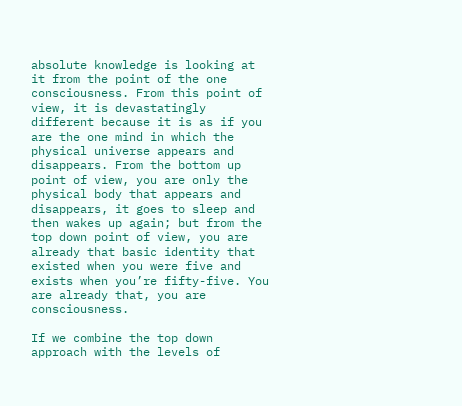absolute knowledge is looking at it from the point of the one consciousness. From this point of view, it is devastatingly different because it is as if you are the one mind in which the physical universe appears and disappears. From the bottom up point of view, you are only the physical body that appears and disappears, it goes to sleep and then wakes up again; but from the top down point of view, you are already that basic identity that existed when you were five and exists when you’re fifty-five. You are already that, you are consciousness.

If we combine the top down approach with the levels of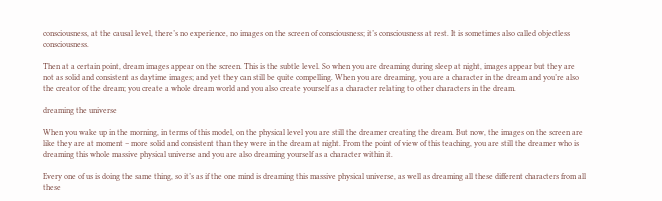consciousness, at the causal level, there’s no experience, no images on the screen of consciousness; it’s consciousness at rest. It is sometimes also called objectless consciousness.

Then at a certain point, dream images appear on the screen. This is the subtle level. So when you are dreaming during sleep at night, images appear but they are not as solid and consistent as daytime images; and yet they can still be quite compelling. When you are dreaming, you are a character in the dream and you’re also the creator of the dream; you create a whole dream world and you also create yourself as a character relating to other characters in the dream.

dreaming the universe

When you wake up in the morning, in terms of this model, on the physical level you are still the dreamer creating the dream. But now, the images on the screen are like they are at moment – more solid and consistent than they were in the dream at night. From the point of view of this teaching, you are still the dreamer who is dreaming this whole massive physical universe and you are also dreaming yourself as a character within it.

Every one of us is doing the same thing, so it’s as if the one mind is dreaming this massive physical universe, as well as dreaming all these different characters from all these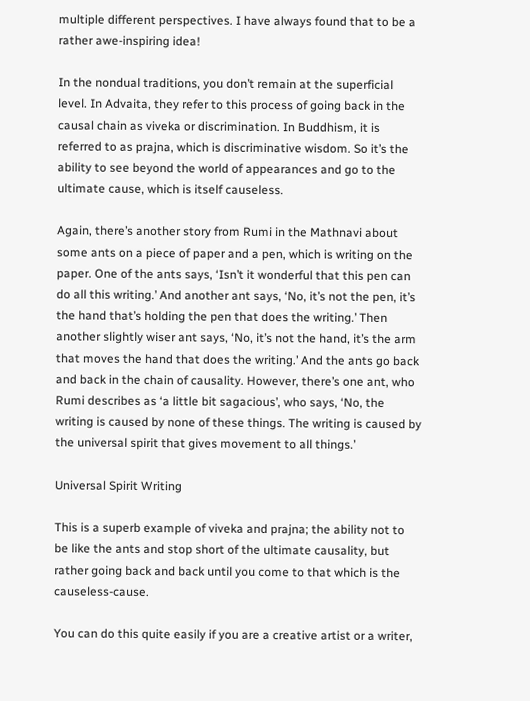multiple different perspectives. I have always found that to be a rather awe-inspiring idea!

In the nondual traditions, you don’t remain at the superficial level. In Advaita, they refer to this process of going back in the causal chain as viveka or discrimination. In Buddhism, it is referred to as prajna, which is discriminative wisdom. So it’s the ability to see beyond the world of appearances and go to the ultimate cause, which is itself causeless.

Again, there’s another story from Rumi in the Mathnavi about some ants on a piece of paper and a pen, which is writing on the paper. One of the ants says, ‘Isn’t it wonderful that this pen can do all this writing.’ And another ant says, ‘No, it’s not the pen, it’s the hand that’s holding the pen that does the writing.’ Then another slightly wiser ant says, ‘No, it’s not the hand, it’s the arm that moves the hand that does the writing.’ And the ants go back and back in the chain of causality. However, there’s one ant, who Rumi describes as ‘a little bit sagacious’, who says, ‘No, the writing is caused by none of these things. The writing is caused by the universal spirit that gives movement to all things.’

Universal Spirit Writing

This is a superb example of viveka and prajna; the ability not to be like the ants and stop short of the ultimate causality, but rather going back and back until you come to that which is the causeless-cause.

You can do this quite easily if you are a creative artist or a writer,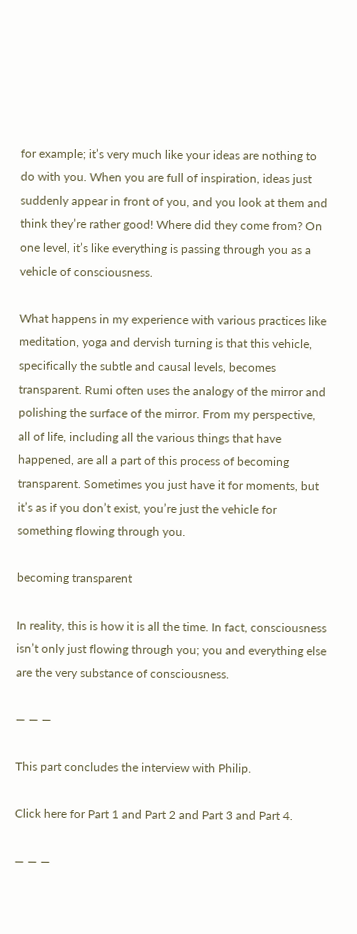for example; it’s very much like your ideas are nothing to do with you. When you are full of inspiration, ideas just suddenly appear in front of you, and you look at them and think they’re rather good! Where did they come from? On one level, it’s like everything is passing through you as a vehicle of consciousness.

What happens in my experience with various practices like meditation, yoga and dervish turning is that this vehicle, specifically the subtle and causal levels, becomes transparent. Rumi often uses the analogy of the mirror and polishing the surface of the mirror. From my perspective, all of life, including all the various things that have happened, are all a part of this process of becoming transparent. Sometimes you just have it for moments, but it’s as if you don’t exist, you’re just the vehicle for something flowing through you.

becoming transparent

In reality, this is how it is all the time. In fact, consciousness isn’t only just flowing through you; you and everything else are the very substance of consciousness.

— — —

This part concludes the interview with Philip.

Click here for Part 1 and Part 2 and Part 3 and Part 4.

— — —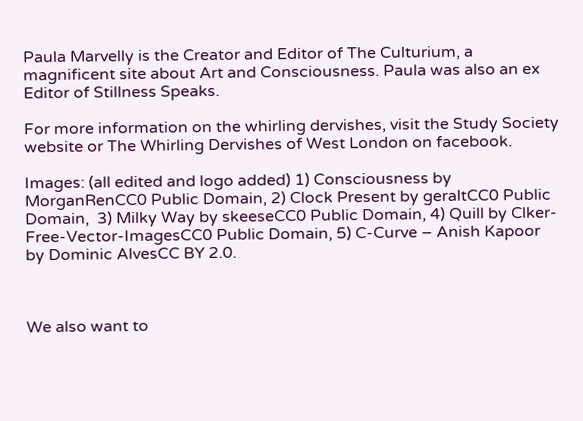Paula Marvelly is the Creator and Editor of The Culturium, a magnificent site about Art and Consciousness. Paula was also an ex Editor of Stillness Speaks.

For more information on the whirling dervishes, visit the Study Society website or The Whirling Dervishes of West London on facebook.

Images: (all edited and logo added) 1) Consciousness by MorganRenCC0 Public Domain, 2) Clock Present by geraltCC0 Public Domain,  3) Milky Way by skeeseCC0 Public Domain, 4) Quill by Clker-Free-Vector-ImagesCC0 Public Domain, 5) C-Curve – Anish Kapoor by Dominic AlvesCC BY 2.0.



We also want to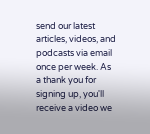send our latest articles, videos, and podcasts via email once per week. As a thank you for signing up, you'll receive a video we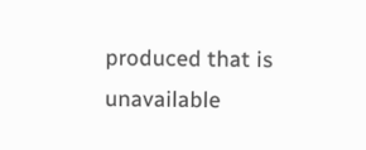produced that is unavailable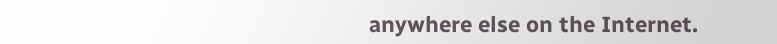anywhere else on the Internet.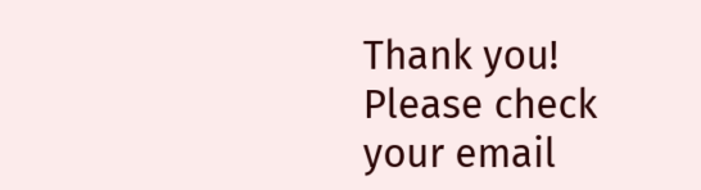Thank you! Please check your email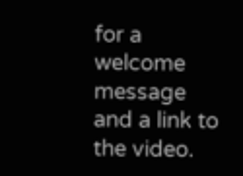for a welcome message and a link to the video.